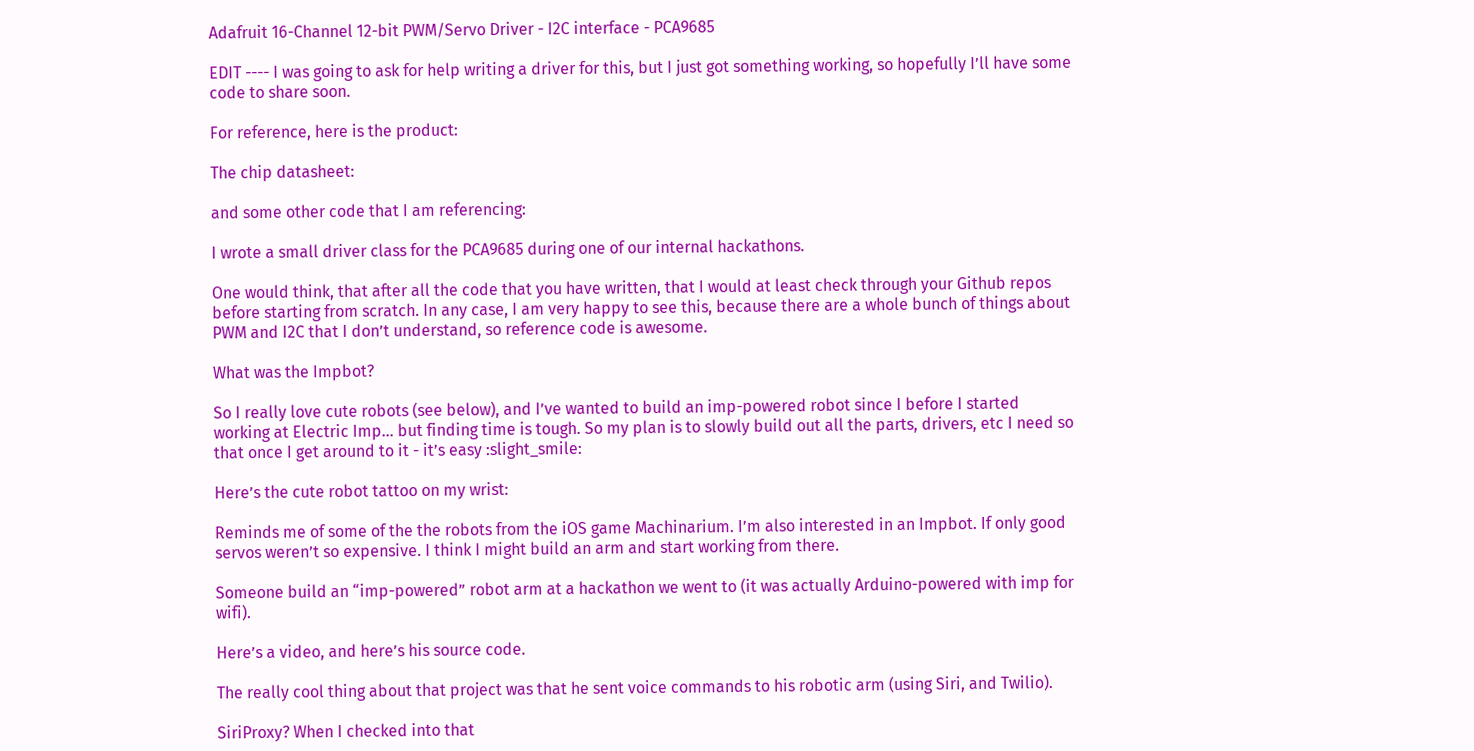Adafruit 16-Channel 12-bit PWM/Servo Driver - I2C interface - PCA9685

EDIT ---- I was going to ask for help writing a driver for this, but I just got something working, so hopefully I’ll have some code to share soon.

For reference, here is the product:

The chip datasheet:

and some other code that I am referencing:

I wrote a small driver class for the PCA9685 during one of our internal hackathons.

One would think, that after all the code that you have written, that I would at least check through your Github repos before starting from scratch. In any case, I am very happy to see this, because there are a whole bunch of things about PWM and I2C that I don’t understand, so reference code is awesome.

What was the Impbot?

So I really love cute robots (see below), and I’ve wanted to build an imp-powered robot since I before I started working at Electric Imp… but finding time is tough. So my plan is to slowly build out all the parts, drivers, etc I need so that once I get around to it - it’s easy :slight_smile:

Here’s the cute robot tattoo on my wrist:

Reminds me of some of the the robots from the iOS game Machinarium. I’m also interested in an Impbot. If only good servos weren’t so expensive. I think I might build an arm and start working from there.

Someone build an “imp-powered” robot arm at a hackathon we went to (it was actually Arduino-powered with imp for wifi).

Here’s a video, and here’s his source code.

The really cool thing about that project was that he sent voice commands to his robotic arm (using Siri, and Twilio).

SiriProxy? When I checked into that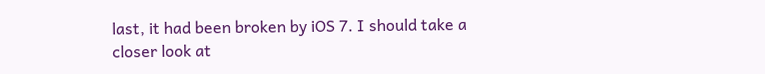last, it had been broken by iOS 7. I should take a closer look at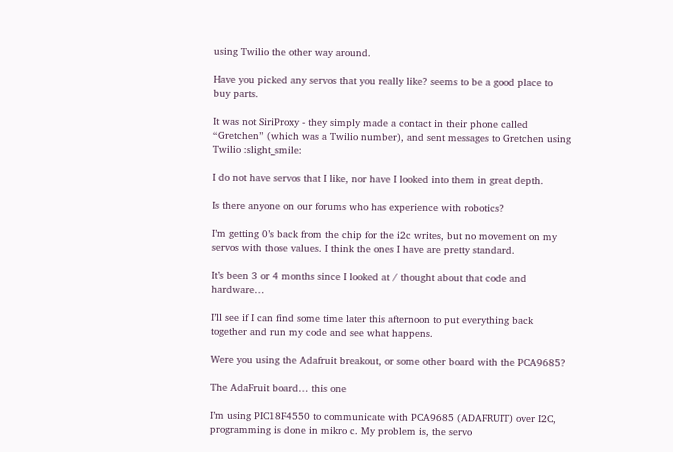using Twilio the other way around.

Have you picked any servos that you really like? seems to be a good place to buy parts.

It was not SiriProxy - they simply made a contact in their phone called “Gretchen” (which was a Twilio number), and sent messages to Gretchen using Twilio :slight_smile:

I do not have servos that I like, nor have I looked into them in great depth.

Is there anyone on our forums who has experience with robotics?

I’m getting 0’s back from the chip for the i2c writes, but no movement on my servos with those values. I think the ones I have are pretty standard.

It’s been 3 or 4 months since I looked at / thought about that code and hardware…

I’ll see if I can find some time later this afternoon to put everything back together and run my code and see what happens.

Were you using the Adafruit breakout, or some other board with the PCA9685?

The AdaFruit board… this one

I’m using PIC18F4550 to communicate with PCA9685 (ADAFRUIT) over I2C, programming is done in mikro c. My problem is, the servo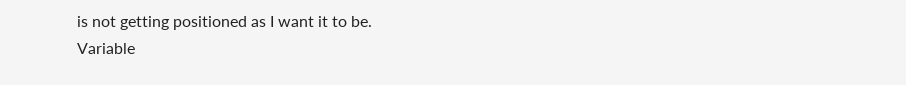is not getting positioned as I want it to be.
Variable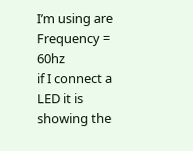I’m using are
Frequency = 60hz
if I connect a LED it is showing the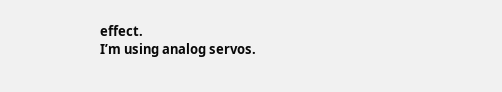effect.
I’m using analog servos.